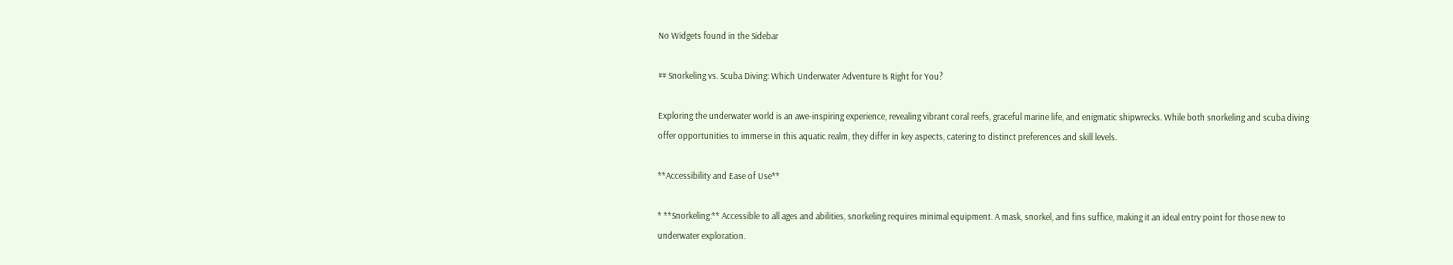No Widgets found in the Sidebar

## Snorkeling vs. Scuba Diving: Which Underwater Adventure Is Right for You?

Exploring the underwater world is an awe-inspiring experience, revealing vibrant coral reefs, graceful marine life, and enigmatic shipwrecks. While both snorkeling and scuba diving offer opportunities to immerse in this aquatic realm, they differ in key aspects, catering to distinct preferences and skill levels.

**Accessibility and Ease of Use**

* **Snorkeling:** Accessible to all ages and abilities, snorkeling requires minimal equipment. A mask, snorkel, and fins suffice, making it an ideal entry point for those new to underwater exploration.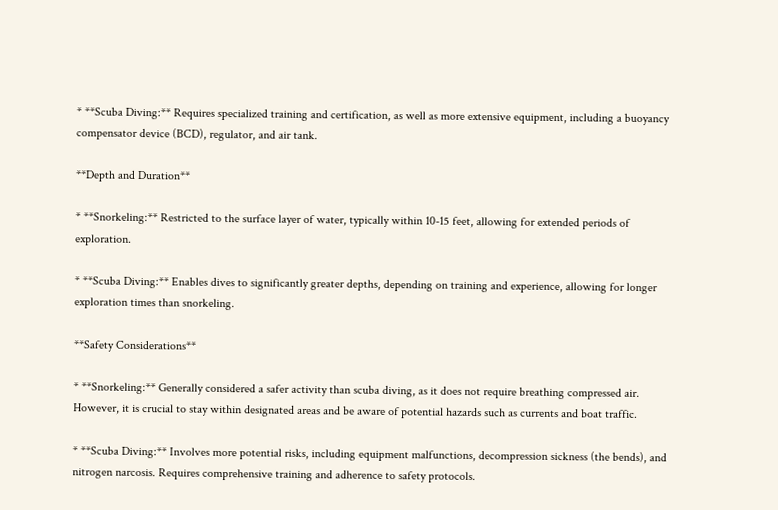* **Scuba Diving:** Requires specialized training and certification, as well as more extensive equipment, including a buoyancy compensator device (BCD), regulator, and air tank.

**Depth and Duration**

* **Snorkeling:** Restricted to the surface layer of water, typically within 10-15 feet, allowing for extended periods of exploration.

* **Scuba Diving:** Enables dives to significantly greater depths, depending on training and experience, allowing for longer exploration times than snorkeling.

**Safety Considerations**

* **Snorkeling:** Generally considered a safer activity than scuba diving, as it does not require breathing compressed air. However, it is crucial to stay within designated areas and be aware of potential hazards such as currents and boat traffic.

* **Scuba Diving:** Involves more potential risks, including equipment malfunctions, decompression sickness (the bends), and nitrogen narcosis. Requires comprehensive training and adherence to safety protocols.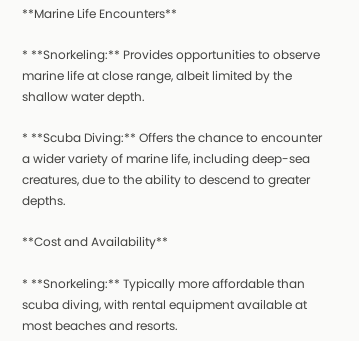**Marine Life Encounters**

* **Snorkeling:** Provides opportunities to observe marine life at close range, albeit limited by the shallow water depth.

* **Scuba Diving:** Offers the chance to encounter a wider variety of marine life, including deep-sea creatures, due to the ability to descend to greater depths.

**Cost and Availability**

* **Snorkeling:** Typically more affordable than scuba diving, with rental equipment available at most beaches and resorts.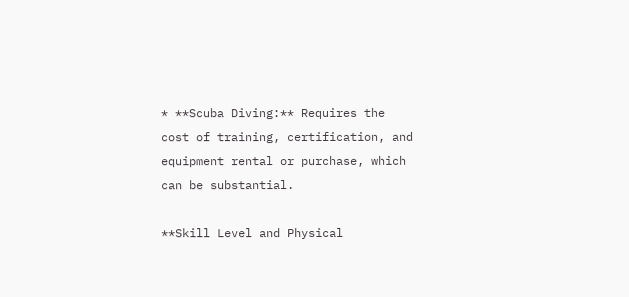* **Scuba Diving:** Requires the cost of training, certification, and equipment rental or purchase, which can be substantial.

**Skill Level and Physical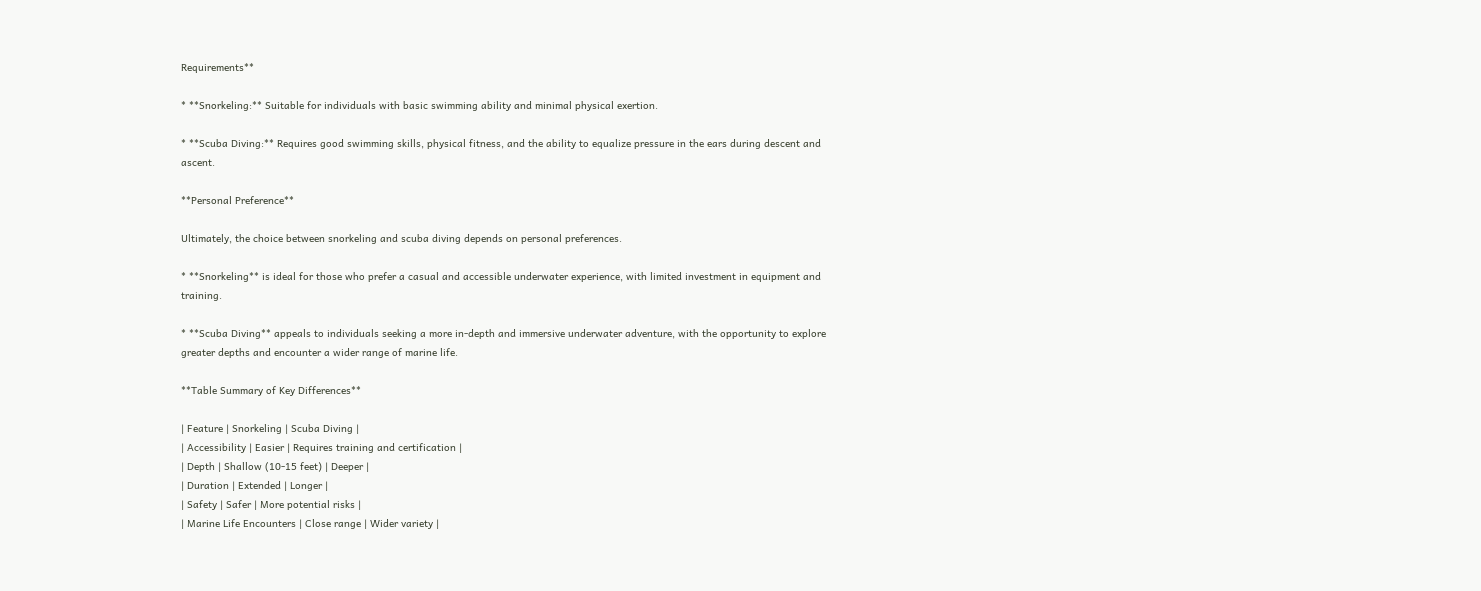Requirements**

* **Snorkeling:** Suitable for individuals with basic swimming ability and minimal physical exertion.

* **Scuba Diving:** Requires good swimming skills, physical fitness, and the ability to equalize pressure in the ears during descent and ascent.

**Personal Preference**

Ultimately, the choice between snorkeling and scuba diving depends on personal preferences.

* **Snorkeling** is ideal for those who prefer a casual and accessible underwater experience, with limited investment in equipment and training.

* **Scuba Diving** appeals to individuals seeking a more in-depth and immersive underwater adventure, with the opportunity to explore greater depths and encounter a wider range of marine life.

**Table Summary of Key Differences**

| Feature | Snorkeling | Scuba Diving |
| Accessibility | Easier | Requires training and certification |
| Depth | Shallow (10-15 feet) | Deeper |
| Duration | Extended | Longer |
| Safety | Safer | More potential risks |
| Marine Life Encounters | Close range | Wider variety |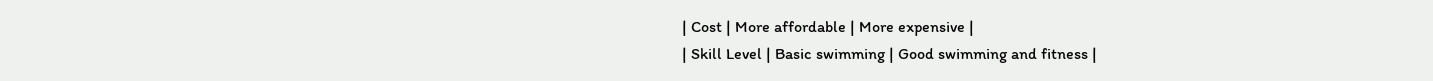| Cost | More affordable | More expensive |
| Skill Level | Basic swimming | Good swimming and fitness |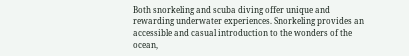Both snorkeling and scuba diving offer unique and rewarding underwater experiences. Snorkeling provides an accessible and casual introduction to the wonders of the ocean,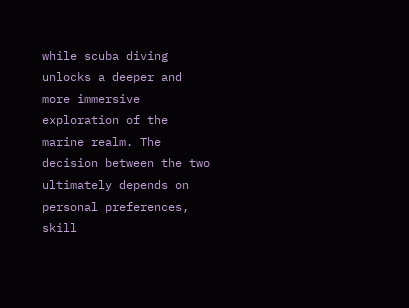while scuba diving unlocks a deeper and more immersive exploration of the marine realm. The decision between the two ultimately depends on personal preferences, skill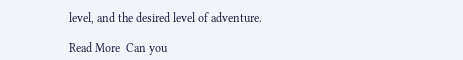level, and the desired level of adventure.

Read More  Can you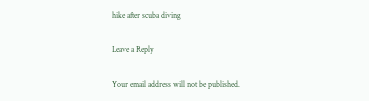hike after scuba diving

Leave a Reply

Your email address will not be published.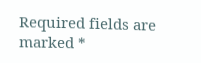Required fields are marked *